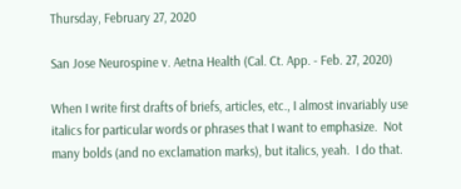Thursday, February 27, 2020

San Jose Neurospine v. Aetna Health (Cal. Ct. App. - Feb. 27, 2020)

When I write first drafts of briefs, articles, etc., I almost invariably use italics for particular words or phrases that I want to emphasize.  Not many bolds (and no exclamation marks), but italics, yeah.  I do that.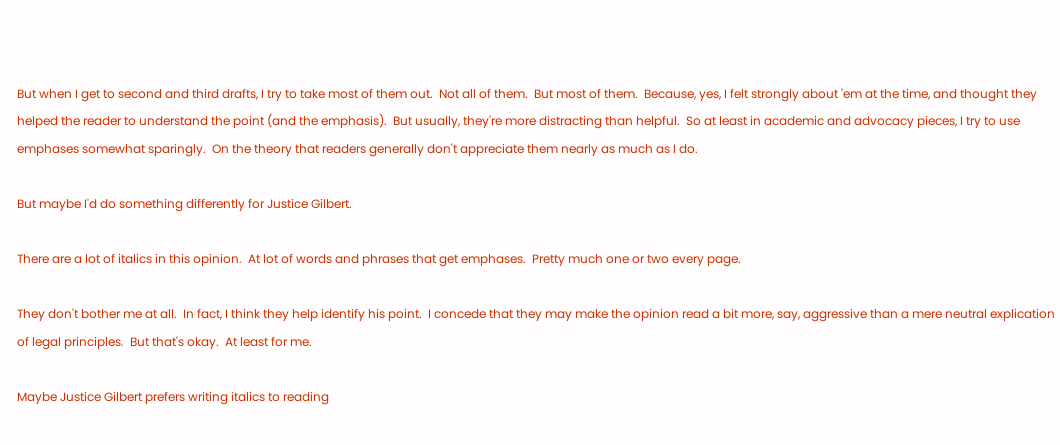But when I get to second and third drafts, I try to take most of them out.  Not all of them.  But most of them.  Because, yes, I felt strongly about 'em at the time, and thought they helped the reader to understand the point (and the emphasis).  But usually, they're more distracting than helpful.  So at least in academic and advocacy pieces, I try to use emphases somewhat sparingly.  On the theory that readers generally don't appreciate them nearly as much as I do.

But maybe I'd do something differently for Justice Gilbert.

There are a lot of italics in this opinion.  At lot of words and phrases that get emphases.  Pretty much one or two every page.

They don't bother me at all.  In fact, I think they help identify his point.  I concede that they may make the opinion read a bit more, say, aggressive than a mere neutral explication of legal principles.  But that's okay.  At least for me.

Maybe Justice Gilbert prefers writing italics to reading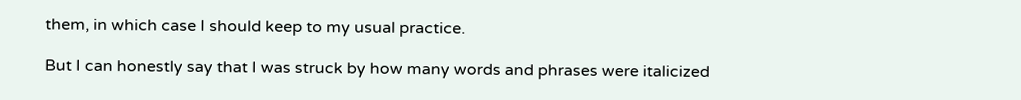them, in which case I should keep to my usual practice.

But I can honestly say that I was struck by how many words and phrases were italicized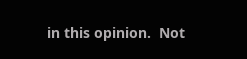in this opinion.  Not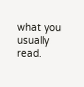what you usually read.